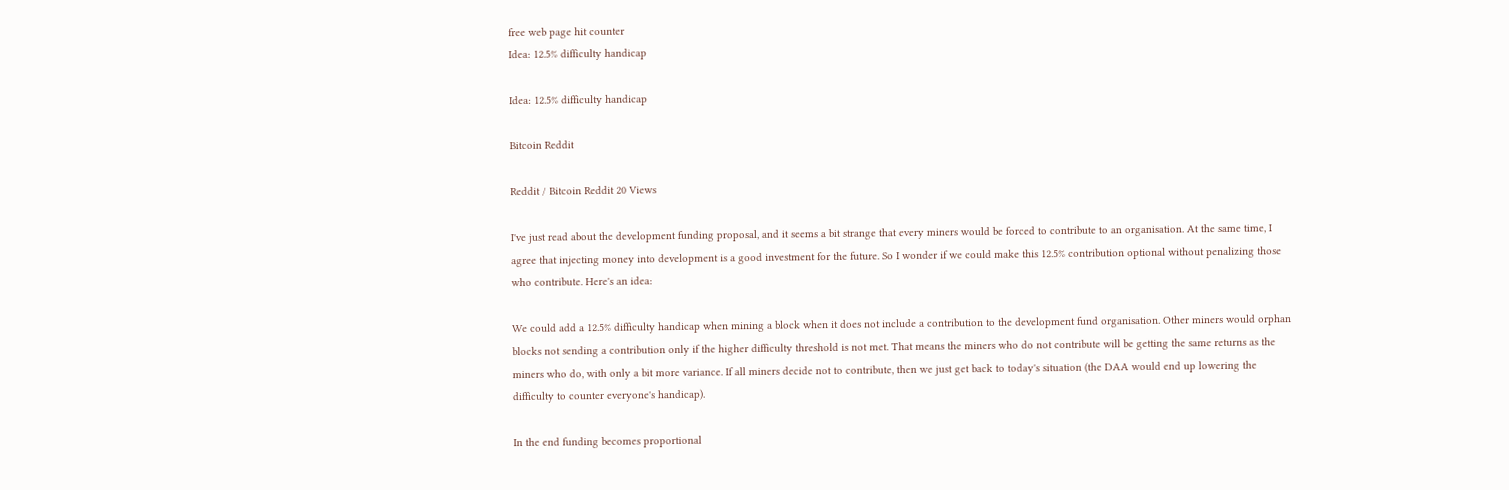free web page hit counter
Idea: 12.5% difficulty handicap

Idea: 12.5% difficulty handicap

Bitcoin Reddit

Reddit / Bitcoin Reddit 20 Views

I've just read about the development funding proposal, and it seems a bit strange that every miners would be forced to contribute to an organisation. At the same time, I agree that injecting money into development is a good investment for the future. So I wonder if we could make this 12.5% contribution optional without penalizing those who contribute. Here's an idea:

We could add a 12.5% difficulty handicap when mining a block when it does not include a contribution to the development fund organisation. Other miners would orphan blocks not sending a contribution only if the higher difficulty threshold is not met. That means the miners who do not contribute will be getting the same returns as the miners who do, with only a bit more variance. If all miners decide not to contribute, then we just get back to today's situation (the DAA would end up lowering the difficulty to counter everyone's handicap).

In the end funding becomes proportional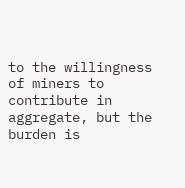to the willingness of miners to contribute in aggregate, but the burden is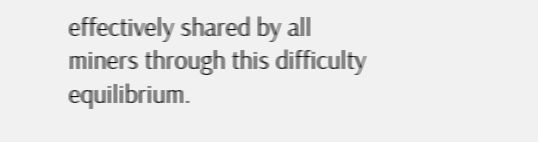effectively shared by all miners through this difficulty equilibrium.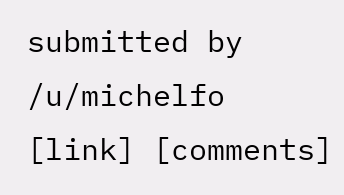submitted by /u/michelfo
[link] [comments]